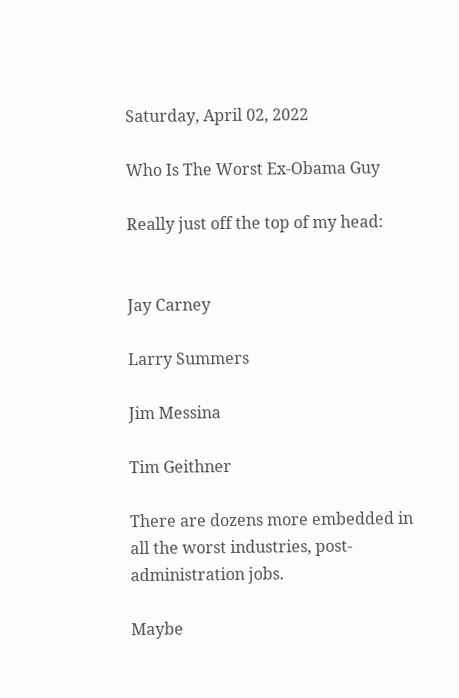Saturday, April 02, 2022

Who Is The Worst Ex-Obama Guy

Really just off the top of my head:


Jay Carney

Larry Summers

Jim Messina

Tim Geithner

There are dozens more embedded in all the worst industries, post-administration jobs.

Maybe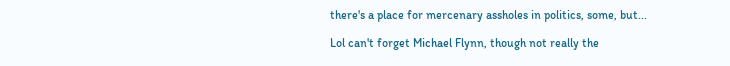there's a place for mercenary assholes in politics, some, but...

Lol can't forget Michael Flynn, though not really the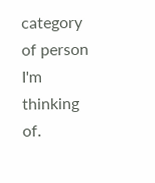category of person I'm thinking of.